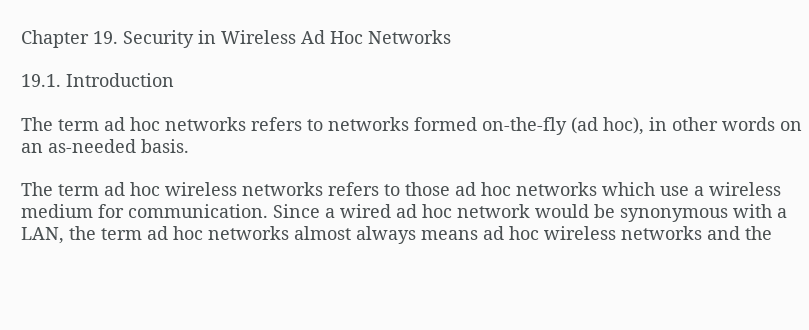Chapter 19. Security in Wireless Ad Hoc Networks

19.1. Introduction

The term ad hoc networks refers to networks formed on-the-fly (ad hoc), in other words on an as-needed basis.

The term ad hoc wireless networks refers to those ad hoc networks which use a wireless medium for communication. Since a wired ad hoc network would be synonymous with a LAN, the term ad hoc networks almost always means ad hoc wireless networks and the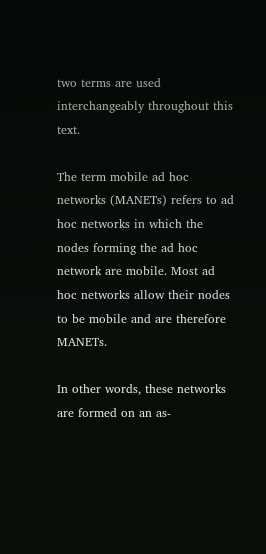two terms are used interchangeably throughout this text.

The term mobile ad hoc networks (MANETs) refers to ad hoc networks in which the nodes forming the ad hoc network are mobile. Most ad hoc networks allow their nodes to be mobile and are therefore MANETs.

In other words, these networks are formed on an as-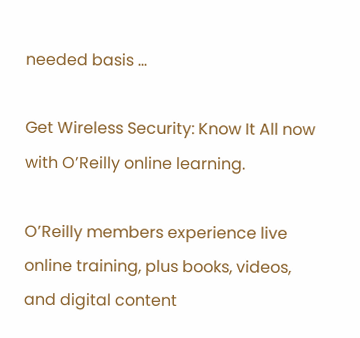needed basis ...

Get Wireless Security: Know It All now with O’Reilly online learning.

O’Reilly members experience live online training, plus books, videos, and digital content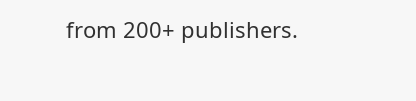from 200+ publishers.